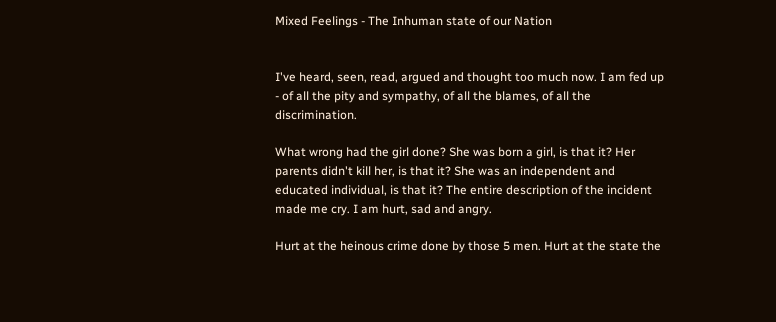Mixed Feelings - The Inhuman state of our Nation


I've heard, seen, read, argued and thought too much now. I am fed up - of all the pity and sympathy, of all the blames, of all the discrimination.

What wrong had the girl done? She was born a girl, is that it? Her parents didn't kill her, is that it? She was an independent and educated individual, is that it? The entire description of the incident made me cry. I am hurt, sad and angry.

Hurt at the heinous crime done by those 5 men. Hurt at the state the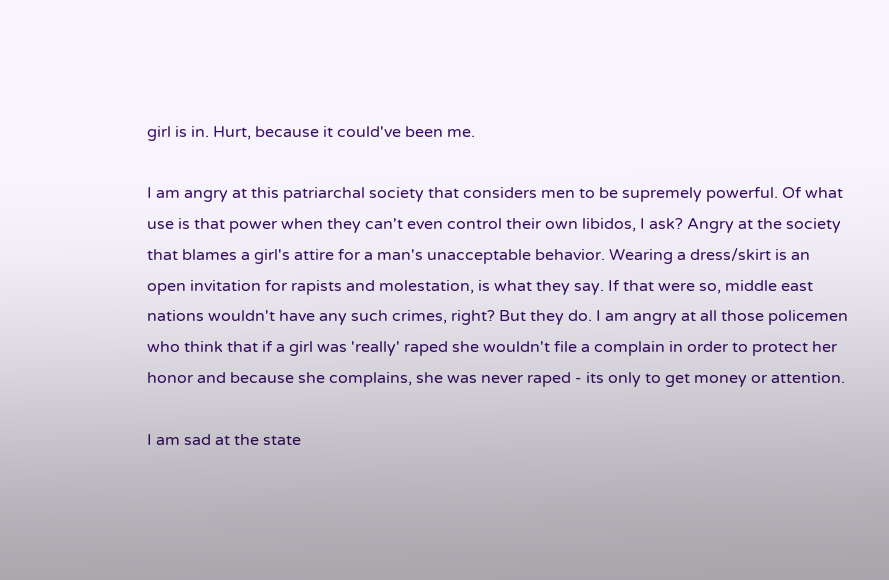girl is in. Hurt, because it could've been me.

I am angry at this patriarchal society that considers men to be supremely powerful. Of what use is that power when they can't even control their own libidos, I ask? Angry at the society that blames a girl's attire for a man's unacceptable behavior. Wearing a dress/skirt is an open invitation for rapists and molestation, is what they say. If that were so, middle east nations wouldn't have any such crimes, right? But they do. I am angry at all those policemen who think that if a girl was 'really' raped she wouldn't file a complain in order to protect her honor and because she complains, she was never raped - its only to get money or attention.

I am sad at the state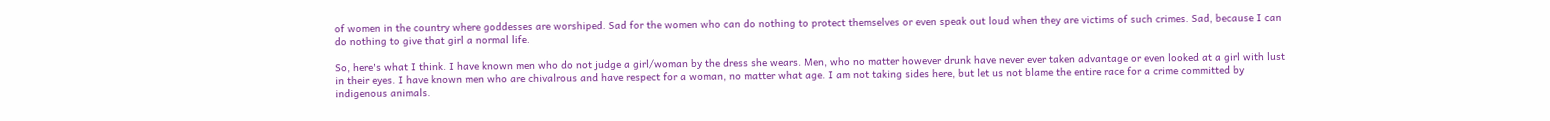of women in the country where goddesses are worshiped. Sad for the women who can do nothing to protect themselves or even speak out loud when they are victims of such crimes. Sad, because I can do nothing to give that girl a normal life.

So, here's what I think. I have known men who do not judge a girl/woman by the dress she wears. Men, who no matter however drunk have never ever taken advantage or even looked at a girl with lust in their eyes. I have known men who are chivalrous and have respect for a woman, no matter what age. I am not taking sides here, but let us not blame the entire race for a crime committed by indigenous animals.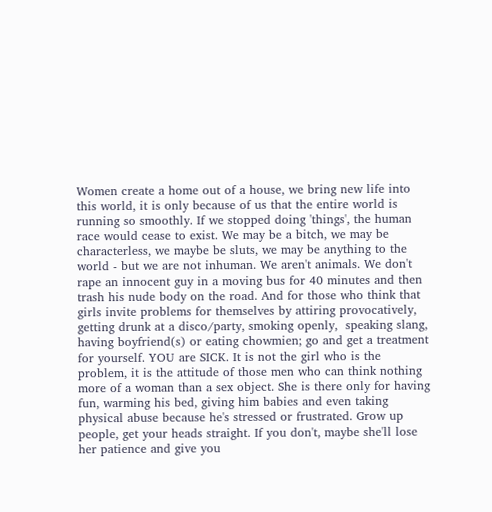Women create a home out of a house, we bring new life into this world, it is only because of us that the entire world is running so smoothly. If we stopped doing 'things', the human race would cease to exist. We may be a bitch, we may be characterless, we maybe be sluts, we may be anything to the world - but we are not inhuman. We aren't animals. We don't rape an innocent guy in a moving bus for 40 minutes and then trash his nude body on the road. And for those who think that girls invite problems for themselves by attiring provocatively, getting drunk at a disco/party, smoking openly,  speaking slang, having boyfriend(s) or eating chowmien; go and get a treatment for yourself. YOU are SICK. It is not the girl who is the problem, it is the attitude of those men who can think nothing more of a woman than a sex object. She is there only for having fun, warming his bed, giving him babies and even taking physical abuse because he's stressed or frustrated. Grow up people, get your heads straight. If you don't, maybe she'll lose her patience and give you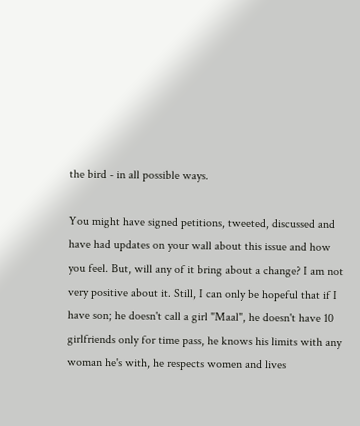the bird - in all possible ways.

You might have signed petitions, tweeted, discussed and have had updates on your wall about this issue and how you feel. But, will any of it bring about a change? I am not very positive about it. Still, I can only be hopeful that if I have son; he doesn't call a girl "Maal", he doesn't have 10 girlfriends only for time pass, he knows his limits with any woman he's with, he respects women and lives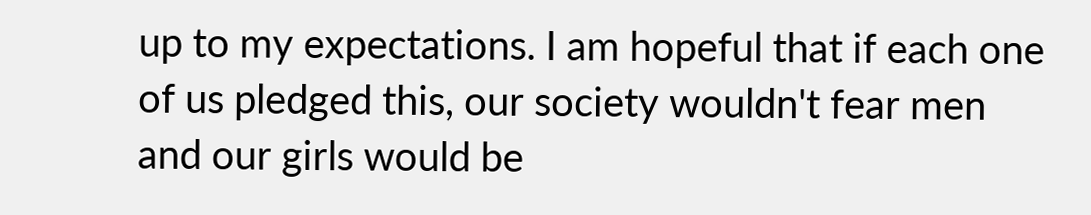up to my expectations. I am hopeful that if each one of us pledged this, our society wouldn't fear men and our girls would be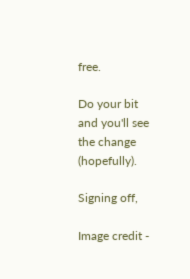free.

Do your bit and you'll see the change (hopefully).

Signing off,

Image credit -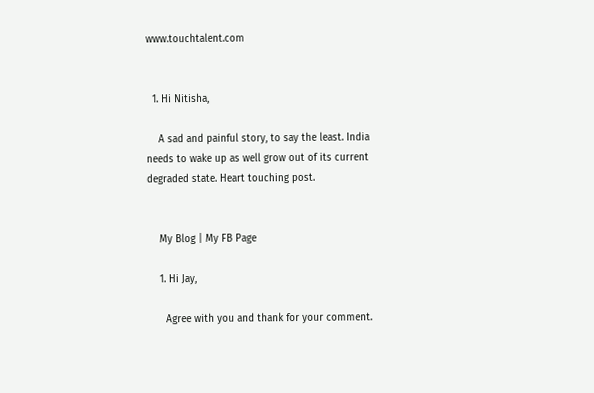www.touchtalent.com


  1. Hi Nitisha,

    A sad and painful story, to say the least. India needs to wake up as well grow out of its current degraded state. Heart touching post.


    My Blog | My FB Page

    1. Hi Jay,

      Agree with you and thank for your comment.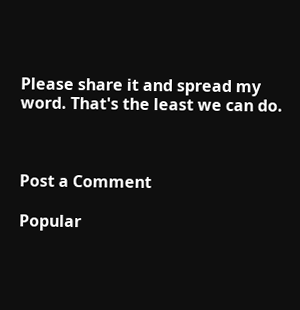Please share it and spread my word. That's the least we can do.



Post a Comment

Popular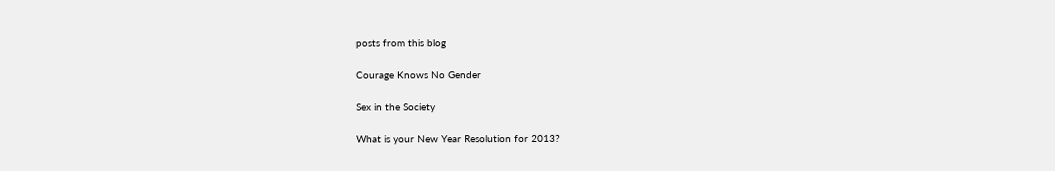posts from this blog

Courage Knows No Gender

Sex in the Society

What is your New Year Resolution for 2013?